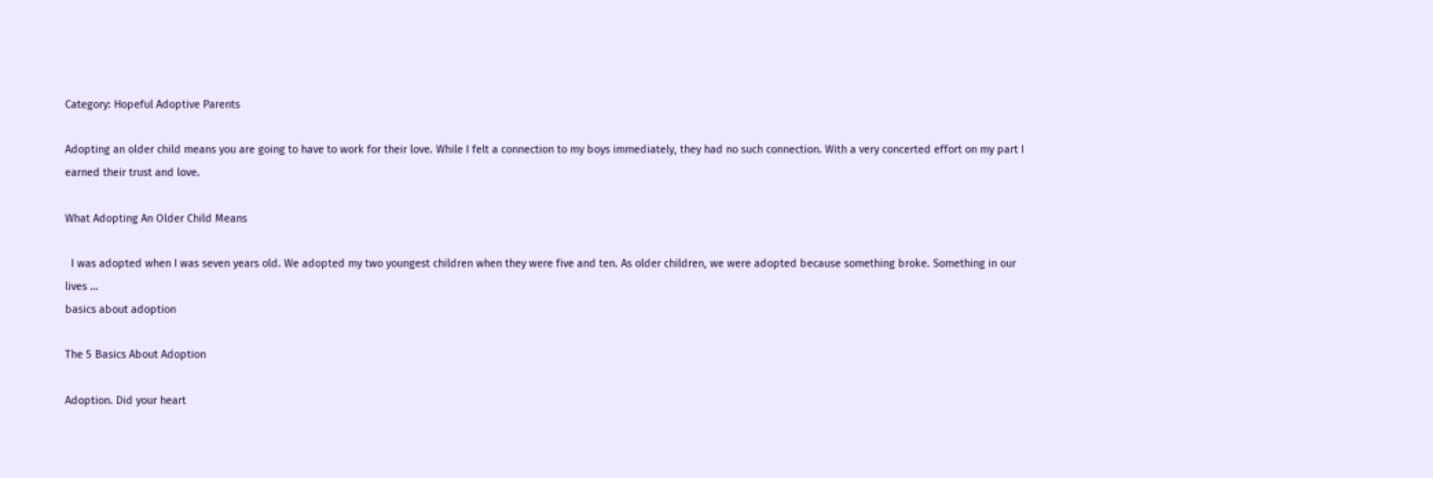Category: Hopeful Adoptive Parents

Adopting an older child means you are going to have to work for their love. While I felt a connection to my boys immediately, they had no such connection. With a very concerted effort on my part I earned their trust and love.

What Adopting An Older Child Means

  I was adopted when I was seven years old. We adopted my two youngest children when they were five and ten. As older children, we were adopted because something broke. Something in our lives …
basics about adoption

The 5 Basics About Adoption

Adoption. Did your heart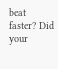beat faster? Did your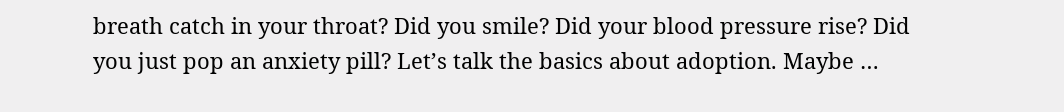breath catch in your throat? Did you smile? Did your blood pressure rise? Did you just pop an anxiety pill? Let’s talk the basics about adoption. Maybe …